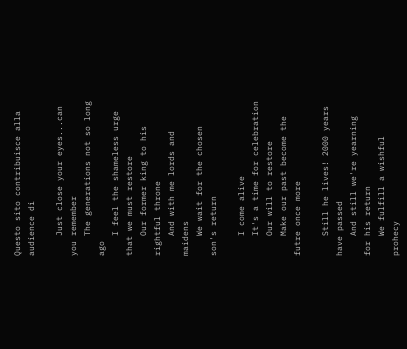Questo sito contribuisce alla audience di

    Just close your eyes...can you remember
    The generations not so long ago
    I feel the shameless urge that we must restore
    Our former king to his rightful throne
    And with me lords and maidens
    We wait for the chosen son's return

    I come alive
    It's a time for celebration
    Our will to restore
    Make our past become the futre once more

    Still he lives! 2000 years have passed
    And still we're yearning for his return
    We fulfill a wishful prohecy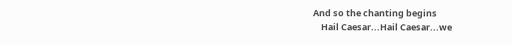And so the chanting begins
    Hail Caesar...Hail Caesar...we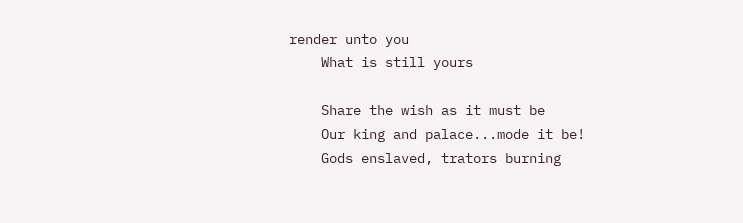render unto you
    What is still yours

    Share the wish as it must be
    Our king and palace...mode it be!
    Gods enslaved, trators burning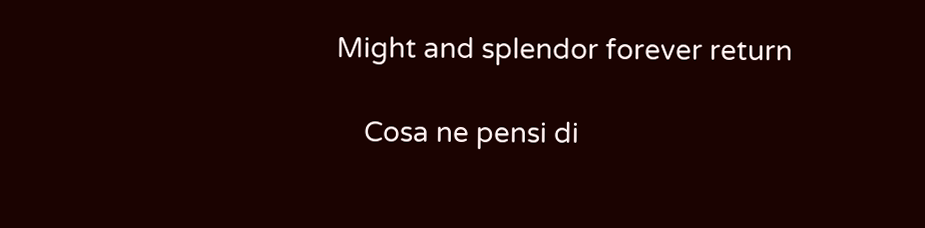Might and splendor forever return

    Cosa ne pensi di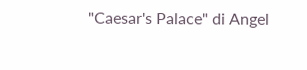"Caesar's Palace" di Angel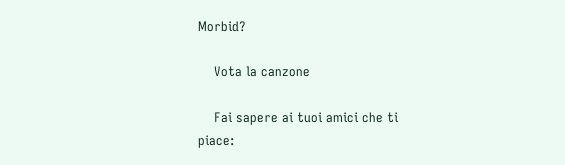Morbid?

    Vota la canzone

    Fai sapere ai tuoi amici che ti piace: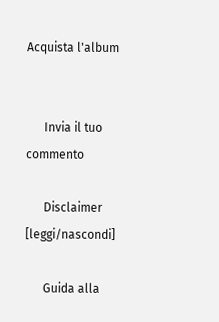Acquista l'album


      Invia il tuo commento

      Disclaimer [leggi/nascondi]

      Guida alla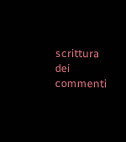scrittura dei commenti